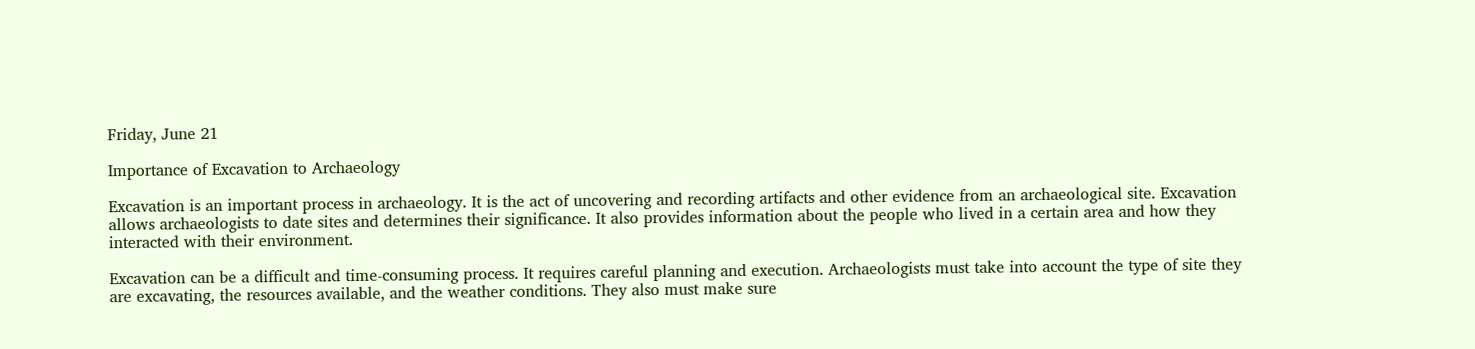Friday, June 21

Importance of Excavation to Archaeology

Excavation is an important process in archaeology. It is the act of uncovering and recording artifacts and other evidence from an archaeological site. Excavation allows archaeologists to date sites and determines their significance. It also provides information about the people who lived in a certain area and how they interacted with their environment.

Excavation can be a difficult and time-consuming process. It requires careful planning and execution. Archaeologists must take into account the type of site they are excavating, the resources available, and the weather conditions. They also must make sure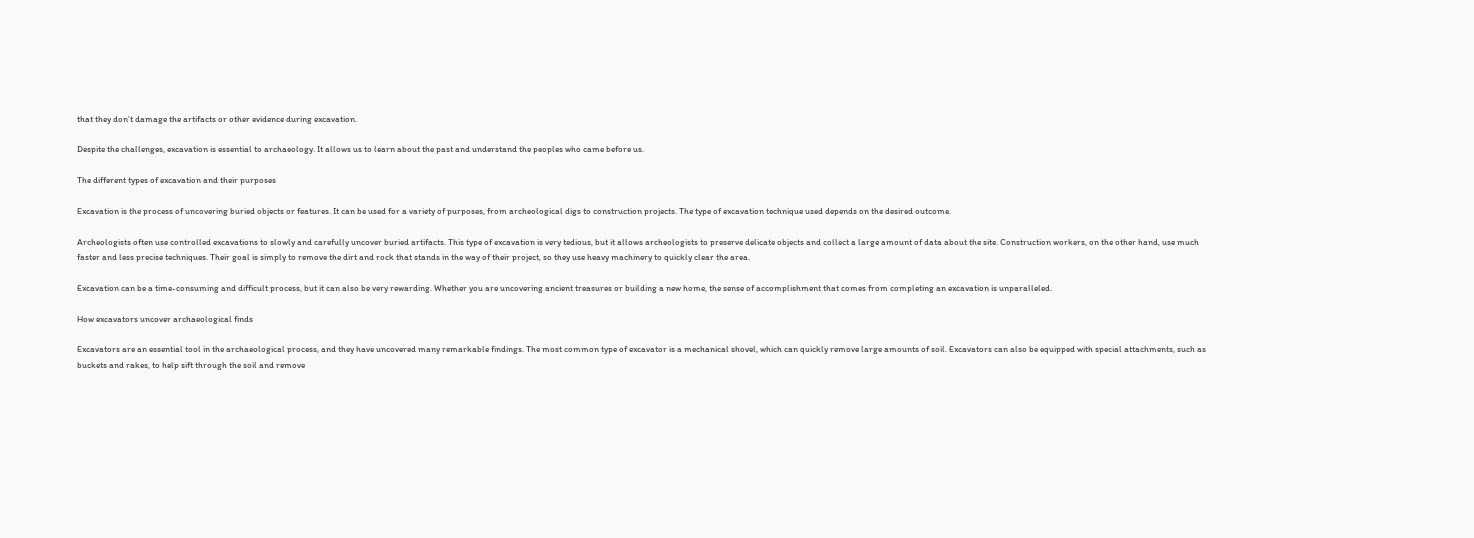that they don’t damage the artifacts or other evidence during excavation.

Despite the challenges, excavation is essential to archaeology. It allows us to learn about the past and understand the peoples who came before us.

The different types of excavation and their purposes

Excavation is the process of uncovering buried objects or features. It can be used for a variety of purposes, from archeological digs to construction projects. The type of excavation technique used depends on the desired outcome.

Archeologists often use controlled excavations to slowly and carefully uncover buried artifacts. This type of excavation is very tedious, but it allows archeologists to preserve delicate objects and collect a large amount of data about the site. Construction workers, on the other hand, use much faster and less precise techniques. Their goal is simply to remove the dirt and rock that stands in the way of their project, so they use heavy machinery to quickly clear the area.

Excavation can be a time-consuming and difficult process, but it can also be very rewarding. Whether you are uncovering ancient treasures or building a new home, the sense of accomplishment that comes from completing an excavation is unparalleled.

How excavators uncover archaeological finds

Excavators are an essential tool in the archaeological process, and they have uncovered many remarkable findings. The most common type of excavator is a mechanical shovel, which can quickly remove large amounts of soil. Excavators can also be equipped with special attachments, such as buckets and rakes, to help sift through the soil and remove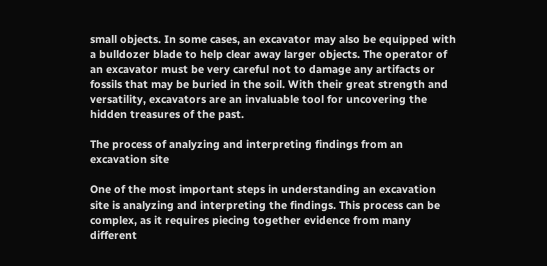small objects. In some cases, an excavator may also be equipped with a bulldozer blade to help clear away larger objects. The operator of an excavator must be very careful not to damage any artifacts or fossils that may be buried in the soil. With their great strength and versatility, excavators are an invaluable tool for uncovering the hidden treasures of the past.

The process of analyzing and interpreting findings from an excavation site

One of the most important steps in understanding an excavation site is analyzing and interpreting the findings. This process can be complex, as it requires piecing together evidence from many different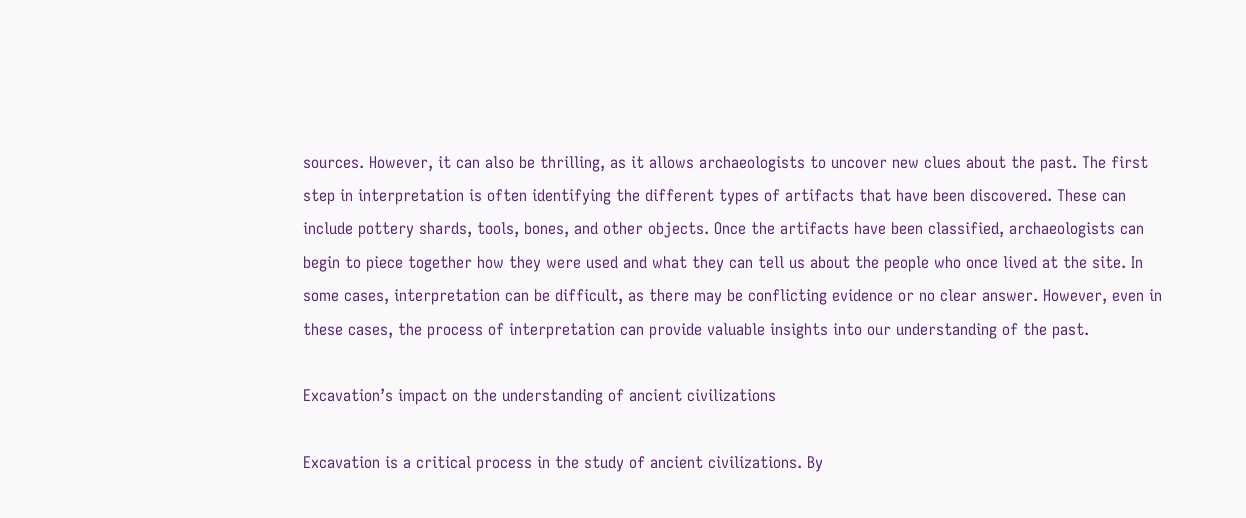sources. However, it can also be thrilling, as it allows archaeologists to uncover new clues about the past. The first step in interpretation is often identifying the different types of artifacts that have been discovered. These can include pottery shards, tools, bones, and other objects. Once the artifacts have been classified, archaeologists can begin to piece together how they were used and what they can tell us about the people who once lived at the site. In some cases, interpretation can be difficult, as there may be conflicting evidence or no clear answer. However, even in these cases, the process of interpretation can provide valuable insights into our understanding of the past.

Excavation’s impact on the understanding of ancient civilizations

Excavation is a critical process in the study of ancient civilizations. By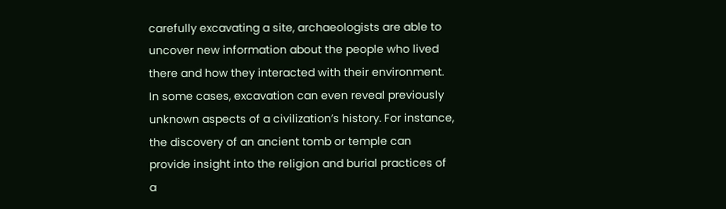carefully excavating a site, archaeologists are able to uncover new information about the people who lived there and how they interacted with their environment. In some cases, excavation can even reveal previously unknown aspects of a civilization’s history. For instance, the discovery of an ancient tomb or temple can provide insight into the religion and burial practices of a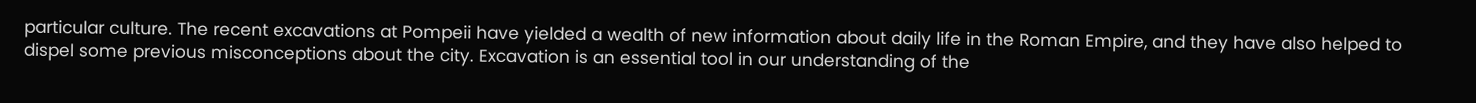particular culture. The recent excavations at Pompeii have yielded a wealth of new information about daily life in the Roman Empire, and they have also helped to dispel some previous misconceptions about the city. Excavation is an essential tool in our understanding of the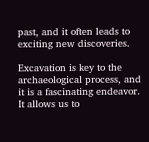past, and it often leads to exciting new discoveries.

Excavation is key to the archaeological process, and it is a fascinating endeavor. It allows us to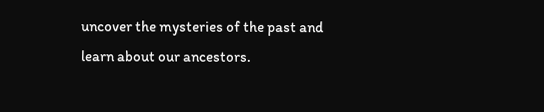uncover the mysteries of the past and learn about our ancestors.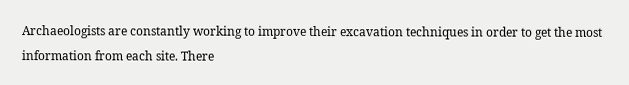Archaeologists are constantly working to improve their excavation techniques in order to get the most information from each site. There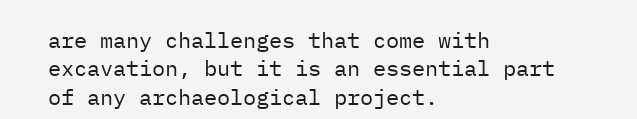are many challenges that come with excavation, but it is an essential part of any archaeological project.